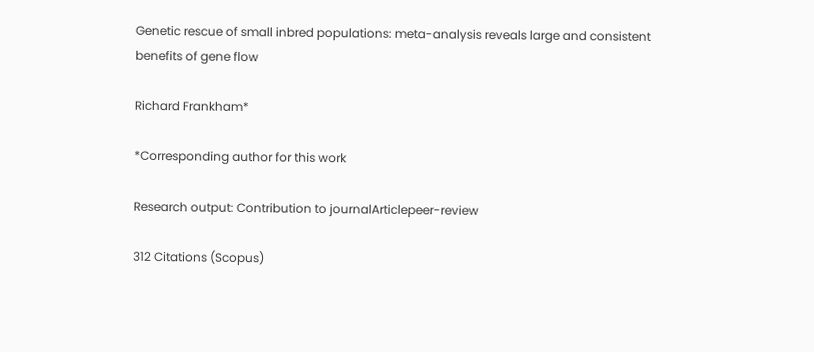Genetic rescue of small inbred populations: meta-analysis reveals large and consistent benefits of gene flow

Richard Frankham*

*Corresponding author for this work

Research output: Contribution to journalArticlepeer-review

312 Citations (Scopus)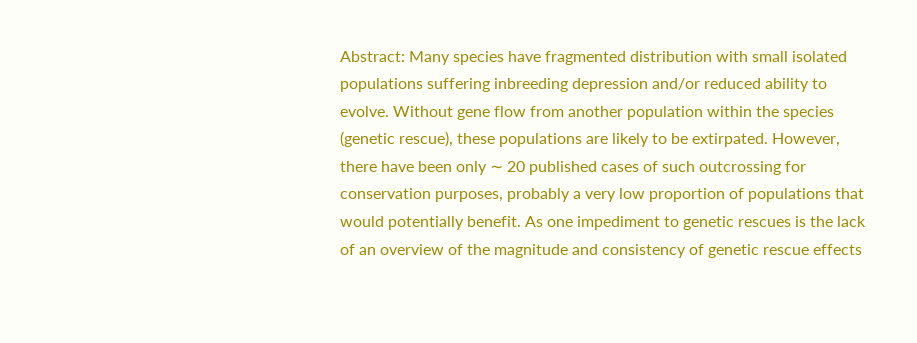Abstract: Many species have fragmented distribution with small isolated populations suffering inbreeding depression and/or reduced ability to evolve. Without gene flow from another population within the species (genetic rescue), these populations are likely to be extirpated. However, there have been only ∼ 20 published cases of such outcrossing for conservation purposes, probably a very low proportion of populations that would potentially benefit. As one impediment to genetic rescues is the lack of an overview of the magnitude and consistency of genetic rescue effects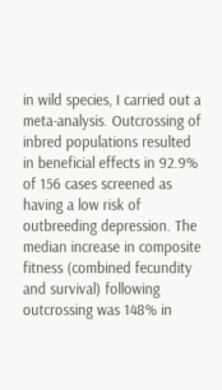in wild species, I carried out a meta-analysis. Outcrossing of inbred populations resulted in beneficial effects in 92.9% of 156 cases screened as having a low risk of outbreeding depression. The median increase in composite fitness (combined fecundity and survival) following outcrossing was 148% in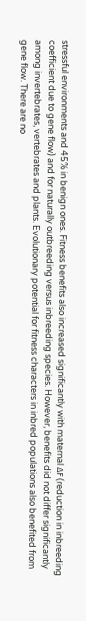stressful environments and 45% in benign ones. Fitness benefits also increased significantly with maternal ΔF (reduction in inbreeding coefficient due to gene flow) and for naturally outbreeding versus inbreeding species. However, benefits did not differ significantly among invertebrates, vertebrates and plants. Evolutionary potential for fitness characters in inbred populations also benefited from gene flow. There are no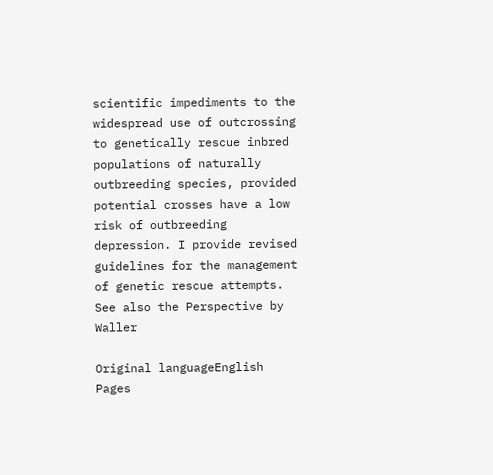scientific impediments to the widespread use of outcrossing to genetically rescue inbred populations of naturally outbreeding species, provided potential crosses have a low risk of outbreeding depression. I provide revised guidelines for the management of genetic rescue attempts. See also the Perspective by Waller

Original languageEnglish
Pages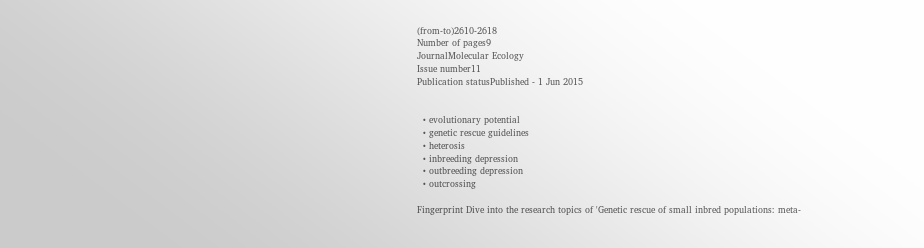(from-to)2610-2618
Number of pages9
JournalMolecular Ecology
Issue number11
Publication statusPublished - 1 Jun 2015


  • evolutionary potential
  • genetic rescue guidelines
  • heterosis
  • inbreeding depression
  • outbreeding depression
  • outcrossing

Fingerprint Dive into the research topics of 'Genetic rescue of small inbred populations: meta-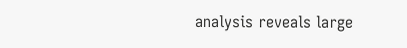analysis reveals large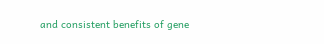and consistent benefits of gene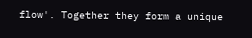flow'. Together they form a unique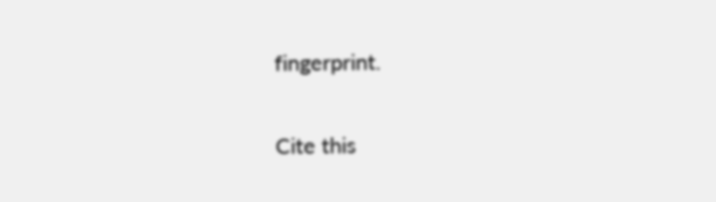fingerprint.

Cite this